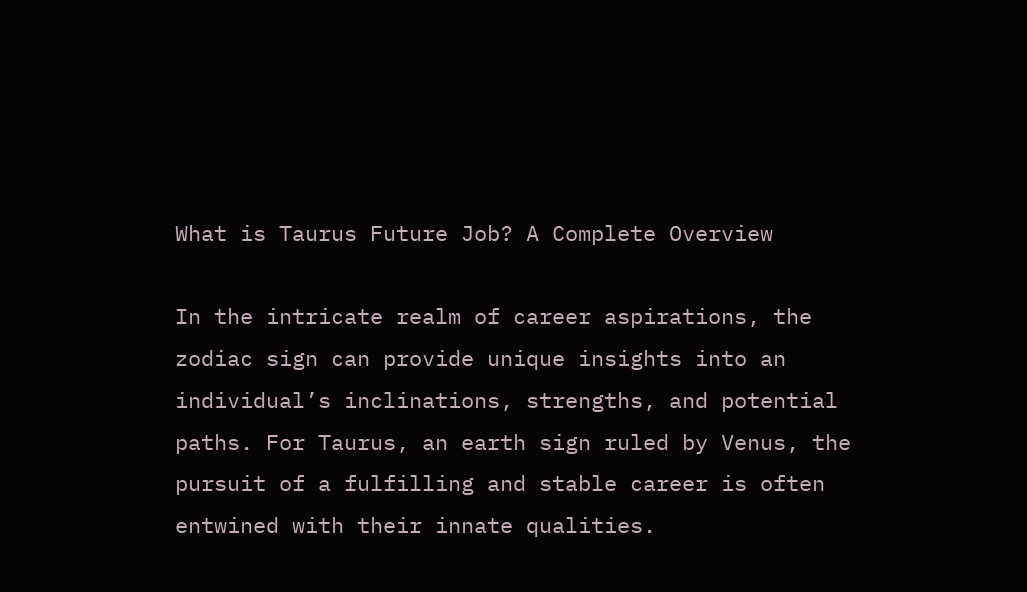What is Taurus Future Job? A Complete Overview

In the intricate realm of career aspirations, the zodiac sign can provide unique insights into an individual’s inclinations, strengths, and potential paths. For Taurus, an earth sign ruled by Venus, the pursuit of a fulfilling and stable career is often entwined with their innate qualities.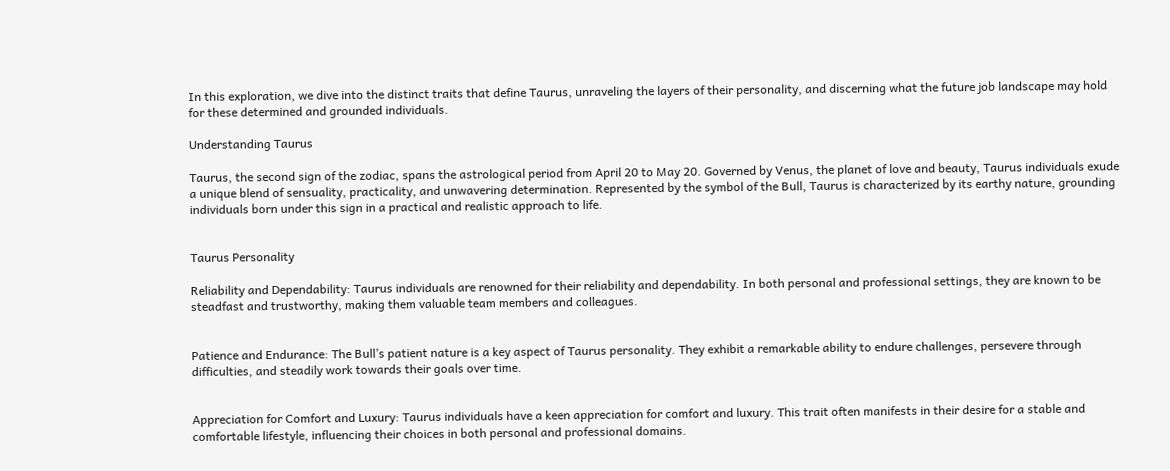In this exploration, we dive into the distinct traits that define Taurus, unraveling the layers of their personality, and discerning what the future job landscape may hold for these determined and grounded individuals.

Understanding Taurus

Taurus, the second sign of the zodiac, spans the astrological period from April 20 to May 20. Governed by Venus, the planet of love and beauty, Taurus individuals exude a unique blend of sensuality, practicality, and unwavering determination. Represented by the symbol of the Bull, Taurus is characterized by its earthy nature, grounding individuals born under this sign in a practical and realistic approach to life.


Taurus Personality

Reliability and Dependability: Taurus individuals are renowned for their reliability and dependability. In both personal and professional settings, they are known to be steadfast and trustworthy, making them valuable team members and colleagues.


Patience and Endurance: The Bull’s patient nature is a key aspect of Taurus personality. They exhibit a remarkable ability to endure challenges, persevere through difficulties, and steadily work towards their goals over time.


Appreciation for Comfort and Luxury: Taurus individuals have a keen appreciation for comfort and luxury. This trait often manifests in their desire for a stable and comfortable lifestyle, influencing their choices in both personal and professional domains.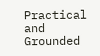Practical and Grounded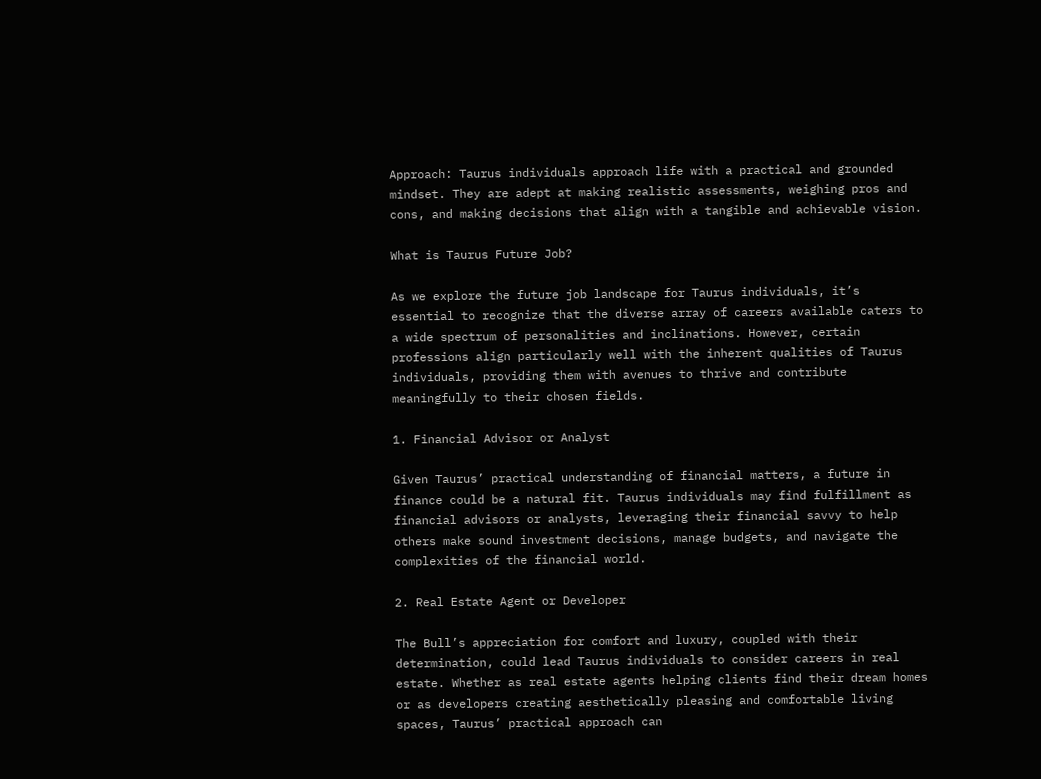Approach: Taurus individuals approach life with a practical and grounded mindset. They are adept at making realistic assessments, weighing pros and cons, and making decisions that align with a tangible and achievable vision.

What is Taurus Future Job?

As we explore the future job landscape for Taurus individuals, it’s essential to recognize that the diverse array of careers available caters to a wide spectrum of personalities and inclinations. However, certain professions align particularly well with the inherent qualities of Taurus individuals, providing them with avenues to thrive and contribute meaningfully to their chosen fields.

1. Financial Advisor or Analyst

Given Taurus’ practical understanding of financial matters, a future in finance could be a natural fit. Taurus individuals may find fulfillment as financial advisors or analysts, leveraging their financial savvy to help others make sound investment decisions, manage budgets, and navigate the complexities of the financial world.

2. Real Estate Agent or Developer

The Bull’s appreciation for comfort and luxury, coupled with their determination, could lead Taurus individuals to consider careers in real estate. Whether as real estate agents helping clients find their dream homes or as developers creating aesthetically pleasing and comfortable living spaces, Taurus’ practical approach can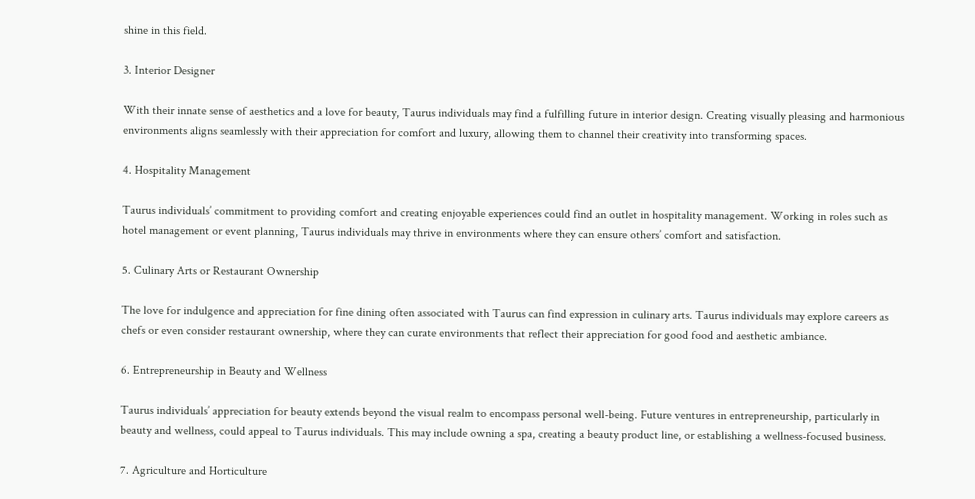shine in this field.

3. Interior Designer

With their innate sense of aesthetics and a love for beauty, Taurus individuals may find a fulfilling future in interior design. Creating visually pleasing and harmonious environments aligns seamlessly with their appreciation for comfort and luxury, allowing them to channel their creativity into transforming spaces.

4. Hospitality Management

Taurus individuals’ commitment to providing comfort and creating enjoyable experiences could find an outlet in hospitality management. Working in roles such as hotel management or event planning, Taurus individuals may thrive in environments where they can ensure others’ comfort and satisfaction.

5. Culinary Arts or Restaurant Ownership

The love for indulgence and appreciation for fine dining often associated with Taurus can find expression in culinary arts. Taurus individuals may explore careers as chefs or even consider restaurant ownership, where they can curate environments that reflect their appreciation for good food and aesthetic ambiance.

6. Entrepreneurship in Beauty and Wellness

Taurus individuals’ appreciation for beauty extends beyond the visual realm to encompass personal well-being. Future ventures in entrepreneurship, particularly in beauty and wellness, could appeal to Taurus individuals. This may include owning a spa, creating a beauty product line, or establishing a wellness-focused business.

7. Agriculture and Horticulture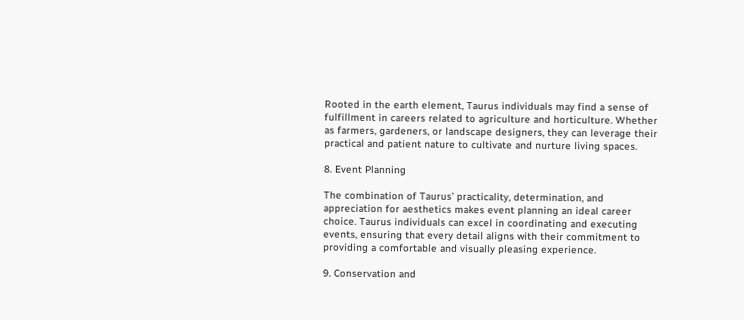Rooted in the earth element, Taurus individuals may find a sense of fulfillment in careers related to agriculture and horticulture. Whether as farmers, gardeners, or landscape designers, they can leverage their practical and patient nature to cultivate and nurture living spaces.

8. Event Planning

The combination of Taurus’ practicality, determination, and appreciation for aesthetics makes event planning an ideal career choice. Taurus individuals can excel in coordinating and executing events, ensuring that every detail aligns with their commitment to providing a comfortable and visually pleasing experience.

9. Conservation and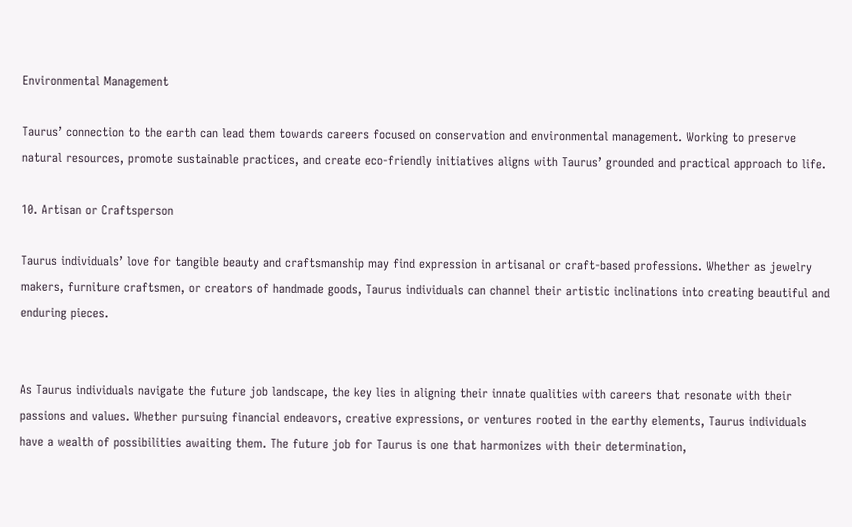Environmental Management

Taurus’ connection to the earth can lead them towards careers focused on conservation and environmental management. Working to preserve natural resources, promote sustainable practices, and create eco-friendly initiatives aligns with Taurus’ grounded and practical approach to life.

10. Artisan or Craftsperson

Taurus individuals’ love for tangible beauty and craftsmanship may find expression in artisanal or craft-based professions. Whether as jewelry makers, furniture craftsmen, or creators of handmade goods, Taurus individuals can channel their artistic inclinations into creating beautiful and enduring pieces.


As Taurus individuals navigate the future job landscape, the key lies in aligning their innate qualities with careers that resonate with their passions and values. Whether pursuing financial endeavors, creative expressions, or ventures rooted in the earthy elements, Taurus individuals have a wealth of possibilities awaiting them. The future job for Taurus is one that harmonizes with their determination,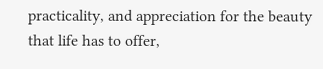practicality, and appreciation for the beauty that life has to offer,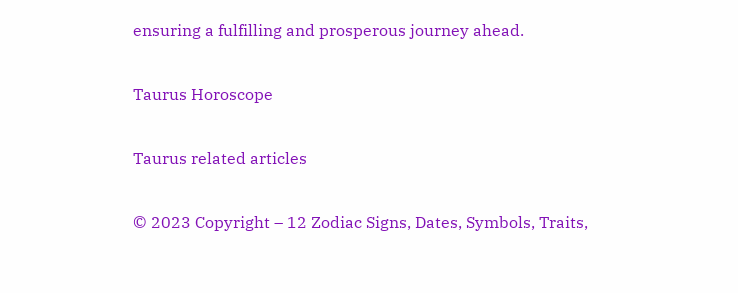ensuring a fulfilling and prosperous journey ahead.

Taurus Horoscope

Taurus related articles

© 2023 Copyright – 12 Zodiac Signs, Dates, Symbols, Traits,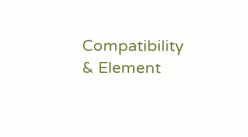Compatibility & Element